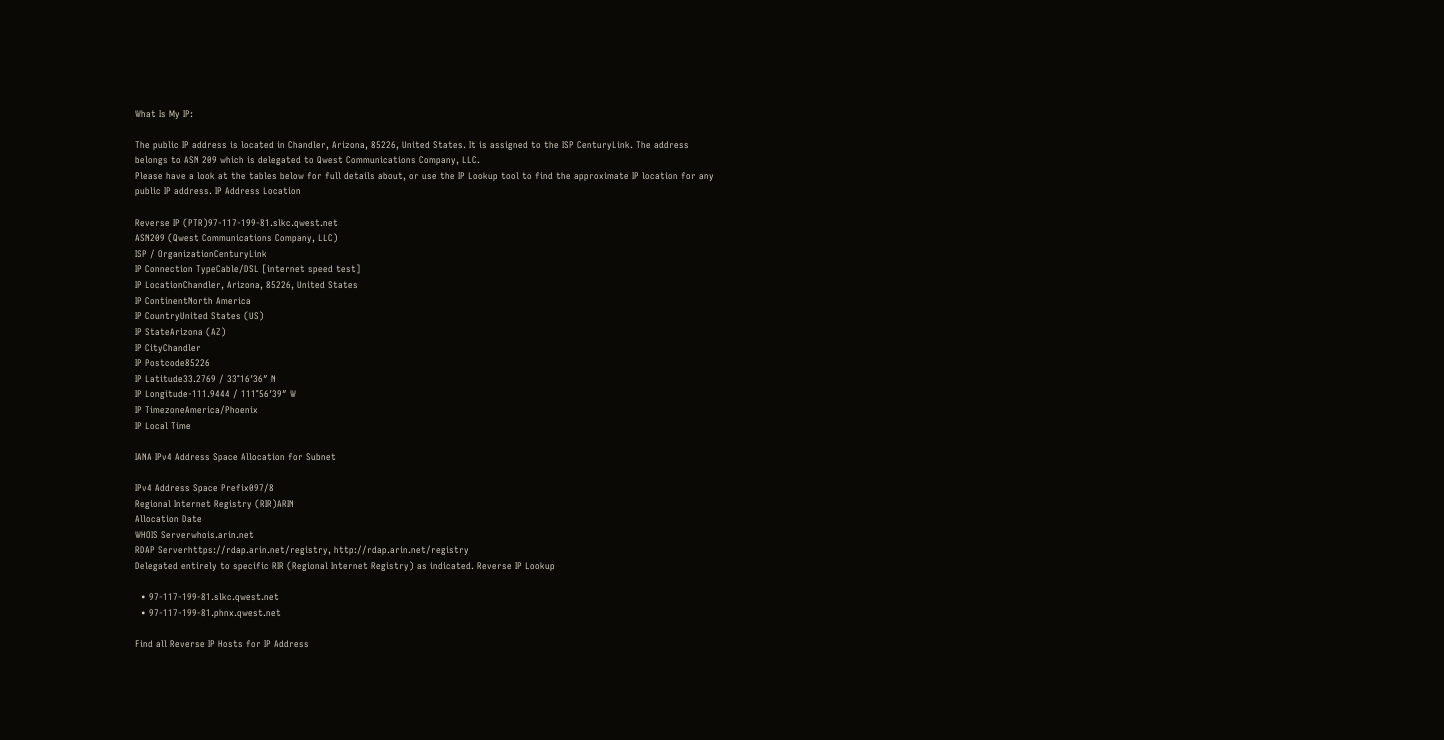What Is My IP:

The public IP address is located in Chandler, Arizona, 85226, United States. It is assigned to the ISP CenturyLink. The address belongs to ASN 209 which is delegated to Qwest Communications Company, LLC.
Please have a look at the tables below for full details about, or use the IP Lookup tool to find the approximate IP location for any public IP address. IP Address Location

Reverse IP (PTR)97-117-199-81.slkc.qwest.net
ASN209 (Qwest Communications Company, LLC)
ISP / OrganizationCenturyLink
IP Connection TypeCable/DSL [internet speed test]
IP LocationChandler, Arizona, 85226, United States
IP ContinentNorth America
IP CountryUnited States (US)
IP StateArizona (AZ)
IP CityChandler
IP Postcode85226
IP Latitude33.2769 / 33°16′36″ N
IP Longitude-111.9444 / 111°56′39″ W
IP TimezoneAmerica/Phoenix
IP Local Time

IANA IPv4 Address Space Allocation for Subnet

IPv4 Address Space Prefix097/8
Regional Internet Registry (RIR)ARIN
Allocation Date
WHOIS Serverwhois.arin.net
RDAP Serverhttps://rdap.arin.net/registry, http://rdap.arin.net/registry
Delegated entirely to specific RIR (Regional Internet Registry) as indicated. Reverse IP Lookup

  • 97-117-199-81.slkc.qwest.net
  • 97-117-199-81.phnx.qwest.net

Find all Reverse IP Hosts for IP Address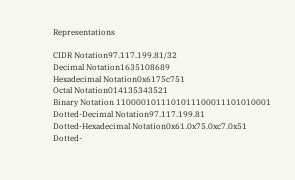Representations

CIDR Notation97.117.199.81/32
Decimal Notation1635108689
Hexadecimal Notation0x6175c751
Octal Notation014135343521
Binary Notation 1100001011101011100011101010001
Dotted-Decimal Notation97.117.199.81
Dotted-Hexadecimal Notation0x61.0x75.0xc7.0x51
Dotted-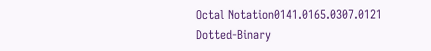Octal Notation0141.0165.0307.0121
Dotted-Binary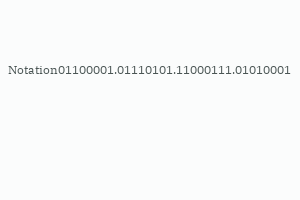Notation01100001.01110101.11000111.01010001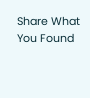Share What You Found